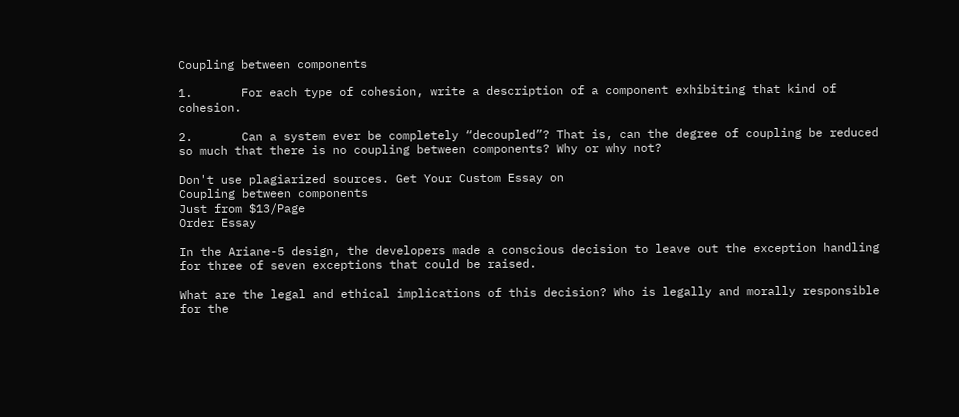Coupling between components

1.       For each type of cohesion, write a description of a component exhibiting that kind of cohesion.

2.       Can a system ever be completely “decoupled”? That is, can the degree of coupling be reduced so much that there is no coupling between components? Why or why not?

Don't use plagiarized sources. Get Your Custom Essay on
Coupling between components
Just from $13/Page
Order Essay

In the Ariane-5 design, the developers made a conscious decision to leave out the exception handling for three of seven exceptions that could be raised.

What are the legal and ethical implications of this decision? Who is legally and morally responsible for the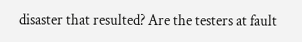disaster that resulted? Are the testers at fault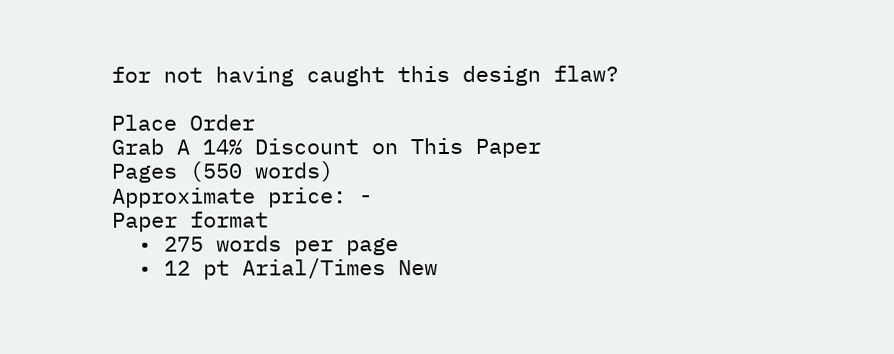for not having caught this design flaw?

Place Order
Grab A 14% Discount on This Paper
Pages (550 words)
Approximate price: -
Paper format
  • 275 words per page
  • 12 pt Arial/Times New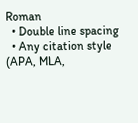Roman
  • Double line spacing
  • Any citation style (APA, MLA,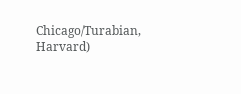Chicago/Turabian, Harvard)